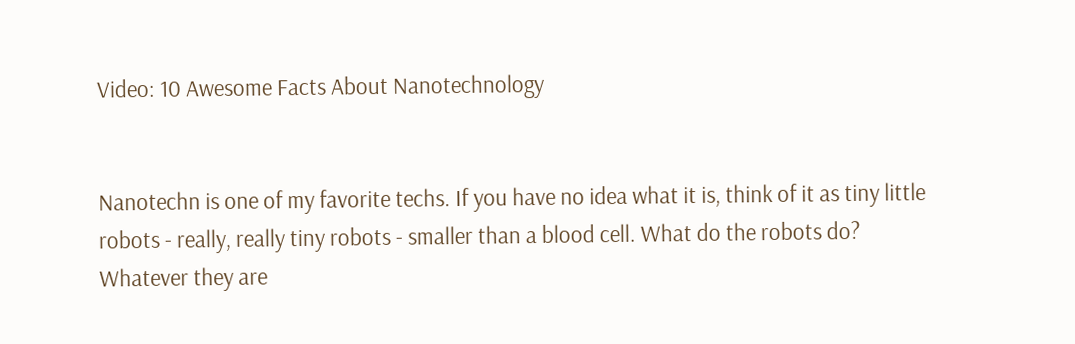Video: 10 Awesome Facts About Nanotechnology


Nanotechn is one of my favorite techs. If you have no idea what it is, think of it as tiny little robots - really, really tiny robots - smaller than a blood cell. What do the robots do? Whatever they are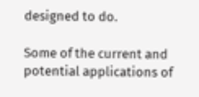designed to do.

Some of the current and potential applications of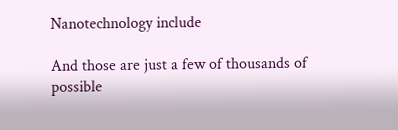Nanotechnology include

And those are just a few of thousands of possible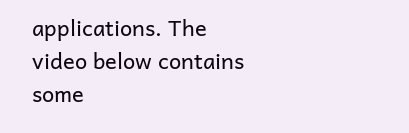applications. The video below contains some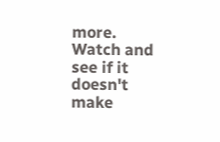more. Watch and see if it doesn't make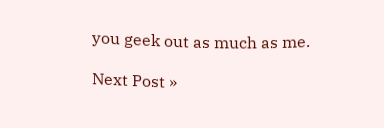you geek out as much as me.

Next Post »